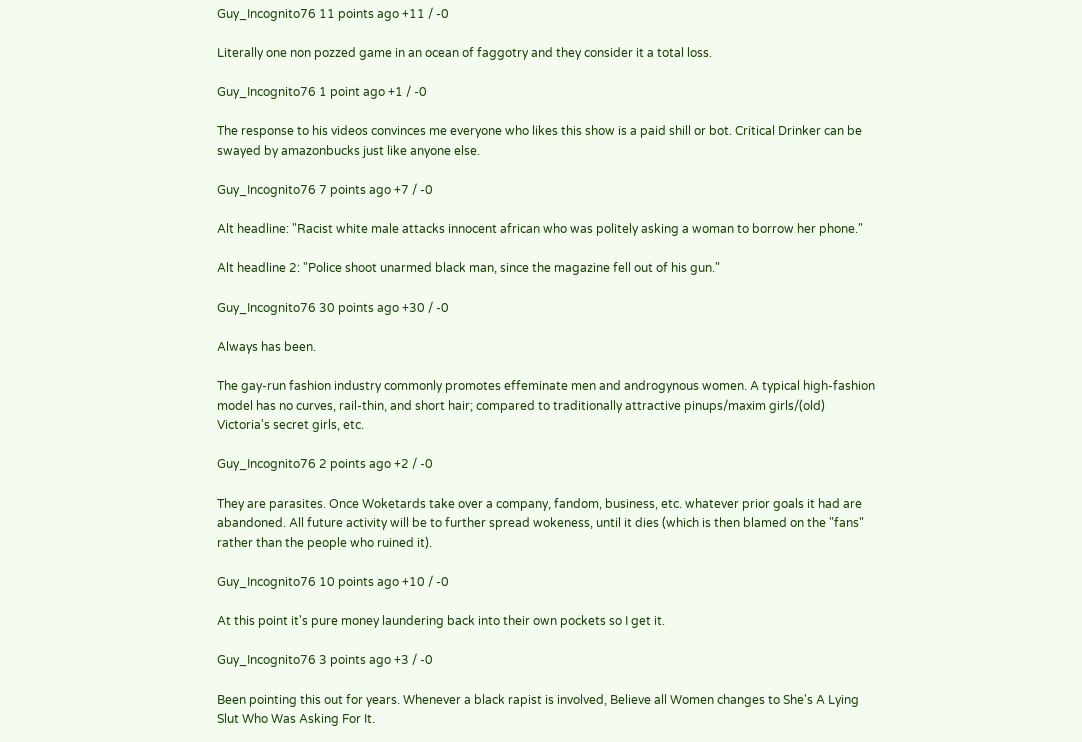Guy_Incognito76 11 points ago +11 / -0

Literally one non pozzed game in an ocean of faggotry and they consider it a total loss.

Guy_Incognito76 1 point ago +1 / -0

The response to his videos convinces me everyone who likes this show is a paid shill or bot. Critical Drinker can be swayed by amazonbucks just like anyone else.

Guy_Incognito76 7 points ago +7 / -0

Alt headline: "Racist white male attacks innocent african who was politely asking a woman to borrow her phone."

Alt headline 2: "Police shoot unarmed black man, since the magazine fell out of his gun."

Guy_Incognito76 30 points ago +30 / -0

Always has been.

The gay-run fashion industry commonly promotes effeminate men and androgynous women. A typical high-fashion model has no curves, rail-thin, and short hair; compared to traditionally attractive pinups/maxim girls/(old) Victoria's secret girls, etc.

Guy_Incognito76 2 points ago +2 / -0

They are parasites. Once Woketards take over a company, fandom, business, etc. whatever prior goals it had are abandoned. All future activity will be to further spread wokeness, until it dies (which is then blamed on the "fans" rather than the people who ruined it).

Guy_Incognito76 10 points ago +10 / -0

At this point it's pure money laundering back into their own pockets so I get it.

Guy_Incognito76 3 points ago +3 / -0

Been pointing this out for years. Whenever a black rapist is involved, Believe all Women changes to She's A Lying Slut Who Was Asking For It.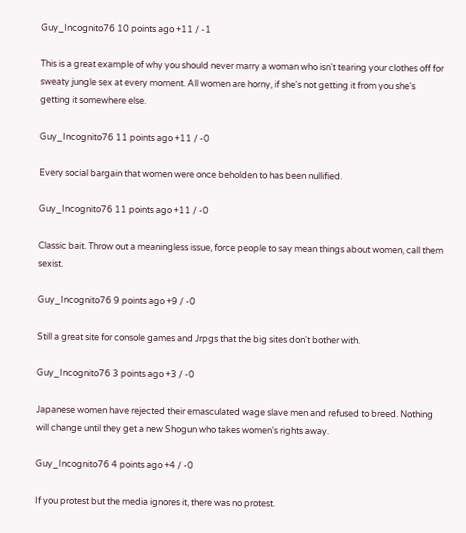Guy_Incognito76 10 points ago +11 / -1

This is a great example of why you should never marry a woman who isn't tearing your clothes off for sweaty jungle sex at every moment. All women are horny, if she's not getting it from you she's getting it somewhere else.

Guy_Incognito76 11 points ago +11 / -0

Every social bargain that women were once beholden to has been nullified.

Guy_Incognito76 11 points ago +11 / -0

Classic bait. Throw out a meaningless issue, force people to say mean things about women, call them sexist.

Guy_Incognito76 9 points ago +9 / -0

Still a great site for console games and Jrpgs that the big sites don't bother with.

Guy_Incognito76 3 points ago +3 / -0

Japanese women have rejected their emasculated wage slave men and refused to breed. Nothing will change until they get a new Shogun who takes women's rights away.

Guy_Incognito76 4 points ago +4 / -0

If you protest but the media ignores it, there was no protest.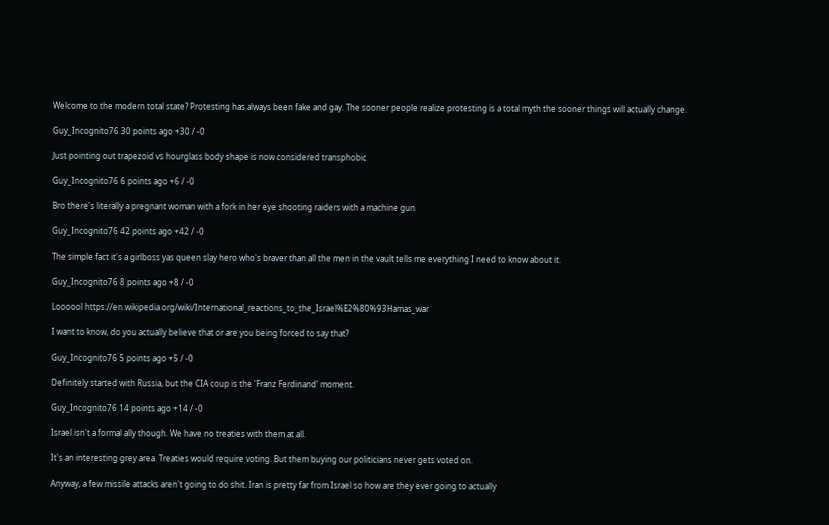Welcome to the modern total state? Protesting has always been fake and gay. The sooner people realize protesting is a total myth the sooner things will actually change.

Guy_Incognito76 30 points ago +30 / -0

Just pointing out trapezoid vs hourglass body shape is now considered transphobic

Guy_Incognito76 6 points ago +6 / -0

Bro there's literally a pregnant woman with a fork in her eye shooting raiders with a machine gun

Guy_Incognito76 42 points ago +42 / -0

The simple fact it's a girlboss yas queen slay hero who's braver than all the men in the vault tells me everything I need to know about it.

Guy_Incognito76 8 points ago +8 / -0

Loooool https://en.wikipedia.org/wiki/International_reactions_to_the_Israel%E2%80%93Hamas_war

I want to know, do you actually believe that or are you being forced to say that?

Guy_Incognito76 5 points ago +5 / -0

Definitely started with Russia, but the CIA coup is the 'Franz Ferdinand' moment.

Guy_Incognito76 14 points ago +14 / -0

Israel isn't a formal ally though. We have no treaties with them at all.

It's an interesting grey area. Treaties would require voting. But them buying our politicians never gets voted on.

Anyway, a few missile attacks aren't going to do shit. Iran is pretty far from Israel so how are they ever going to actually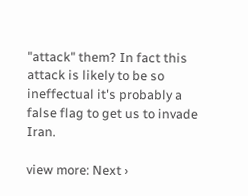"attack" them? In fact this attack is likely to be so ineffectual it's probably a false flag to get us to invade Iran.

view more: Next ›